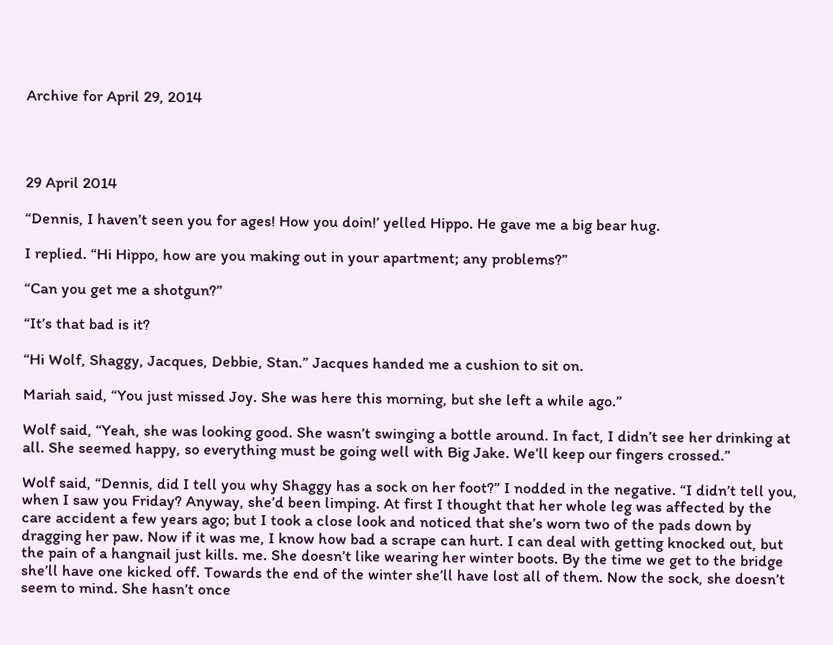Archive for April 29, 2014




29 April 2014

“Dennis, I haven’t seen you for ages! How you doin!’ yelled Hippo. He gave me a big bear hug.

I replied. “Hi Hippo, how are you making out in your apartment; any problems?”

“Can you get me a shotgun?”

“It’s that bad is it?

“Hi Wolf, Shaggy, Jacques, Debbie, Stan.” Jacques handed me a cushion to sit on.

Mariah said, “You just missed Joy. She was here this morning, but she left a while ago.”

Wolf said, “Yeah, she was looking good. She wasn’t swinging a bottle around. In fact, I didn’t see her drinking at all. She seemed happy, so everything must be going well with Big Jake. We’ll keep our fingers crossed.”

Wolf said, “Dennis, did I tell you why Shaggy has a sock on her foot?” I nodded in the negative. “I didn’t tell you, when I saw you Friday? Anyway, she’d been limping. At first I thought that her whole leg was affected by the care accident a few years ago; but I took a close look and noticed that she’s worn two of the pads down by dragging her paw. Now if it was me, I know how bad a scrape can hurt. I can deal with getting knocked out, but the pain of a hangnail just kills. me. She doesn’t like wearing her winter boots. By the time we get to the bridge she’ll have one kicked off. Towards the end of the winter she’ll have lost all of them. Now the sock, she doesn’t seem to mind. She hasn’t once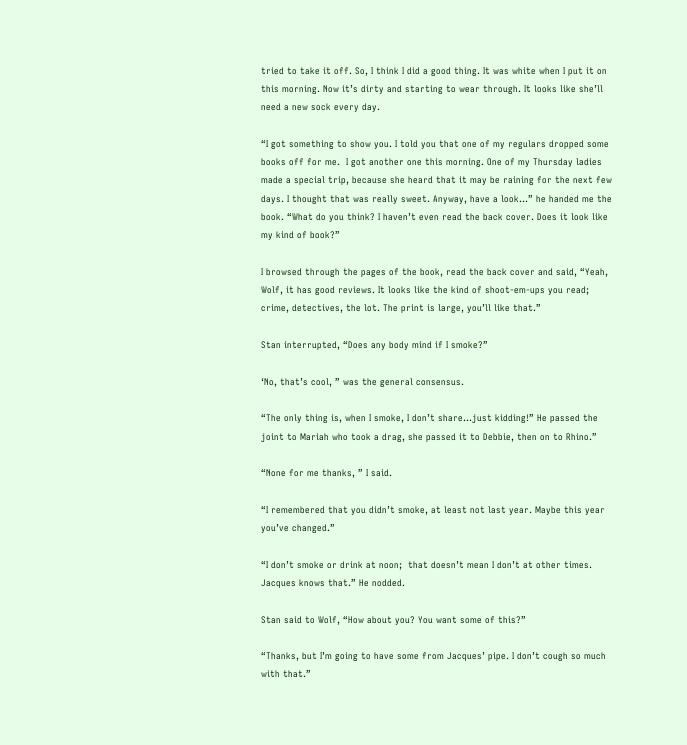tried to take it off. So, I think I did a good thing. It was white when I put it on this morning. Now it’s dirty and starting to wear through. It looks like she’ll need a new sock every day.

“I got something to show you. I told you that one of my regulars dropped some books off for me.  I got another one this morning. One of my Thursday ladies made a special trip, because she heard that it may be raining for the next few days. I thought that was really sweet. Anyway, have a look…” he handed me the book. “What do you think? I haven’t even read the back cover. Does it look like my kind of book?”

I browsed through the pages of the book, read the back cover and said, “Yeah, Wolf, it has good reviews. It looks like the kind of shoot-em-ups you read; crime, detectives, the lot. The print is large, you’ll like that.”

Stan interrupted, “Does any body mind if I smoke?”

‘No, that’s cool, ” was the general consensus.

“The only thing is, when I smoke, I don’t share…just kidding!” He passed the joint to Mariah who took a drag, she passed it to Debbie, then on to Rhino.”

“None for me thanks, ” I said.

“I remembered that you didn’t smoke, at least not last year. Maybe this year you’ve changed.”

“I don’t smoke or drink at noon;  that doesn’t mean I don’t at other times. Jacques knows that.” He nodded.

Stan said to Wolf, “How about you? You want some of this?”

“Thanks, but I’m going to have some from Jacques’ pipe. I don’t cough so much with that.”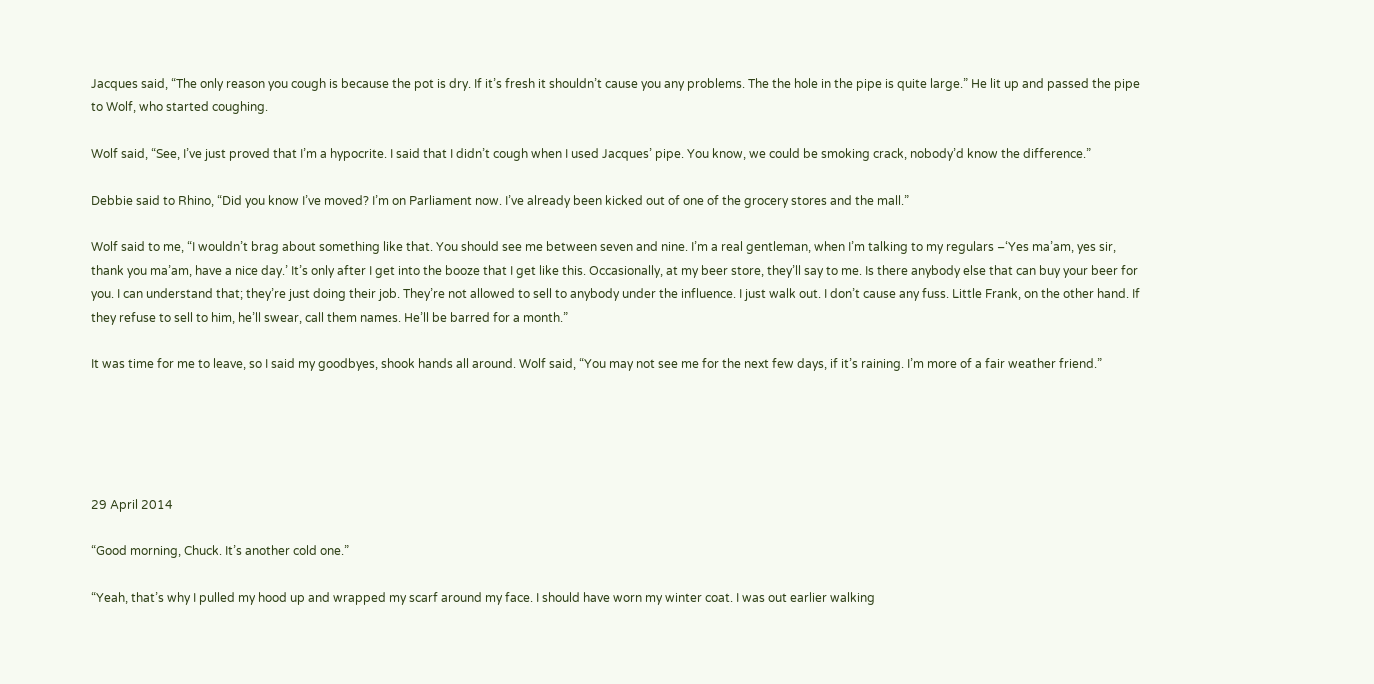Jacques said, “The only reason you cough is because the pot is dry. If it’s fresh it shouldn’t cause you any problems. The the hole in the pipe is quite large.” He lit up and passed the pipe to Wolf, who started coughing.

Wolf said, “See, I’ve just proved that I’m a hypocrite. I said that I didn’t cough when I used Jacques’ pipe. You know, we could be smoking crack, nobody’d know the difference.”

Debbie said to Rhino, “Did you know I’ve moved? I’m on Parliament now. I’ve already been kicked out of one of the grocery stores and the mall.”

Wolf said to me, “I wouldn’t brag about something like that. You should see me between seven and nine. I’m a real gentleman, when I’m talking to my regulars –‘Yes ma’am, yes sir, thank you ma’am, have a nice day.’ It’s only after I get into the booze that I get like this. Occasionally, at my beer store, they’ll say to me. Is there anybody else that can buy your beer for you. I can understand that; they’re just doing their job. They’re not allowed to sell to anybody under the influence. I just walk out. I don’t cause any fuss. Little Frank, on the other hand. If they refuse to sell to him, he’ll swear, call them names. He’ll be barred for a month.”

It was time for me to leave, so I said my goodbyes, shook hands all around. Wolf said, “You may not see me for the next few days, if it’s raining. I’m more of a fair weather friend.”





29 April 2014

“Good morning, Chuck. It’s another cold one.”

“Yeah, that’s why I pulled my hood up and wrapped my scarf around my face. I should have worn my winter coat. I was out earlier walking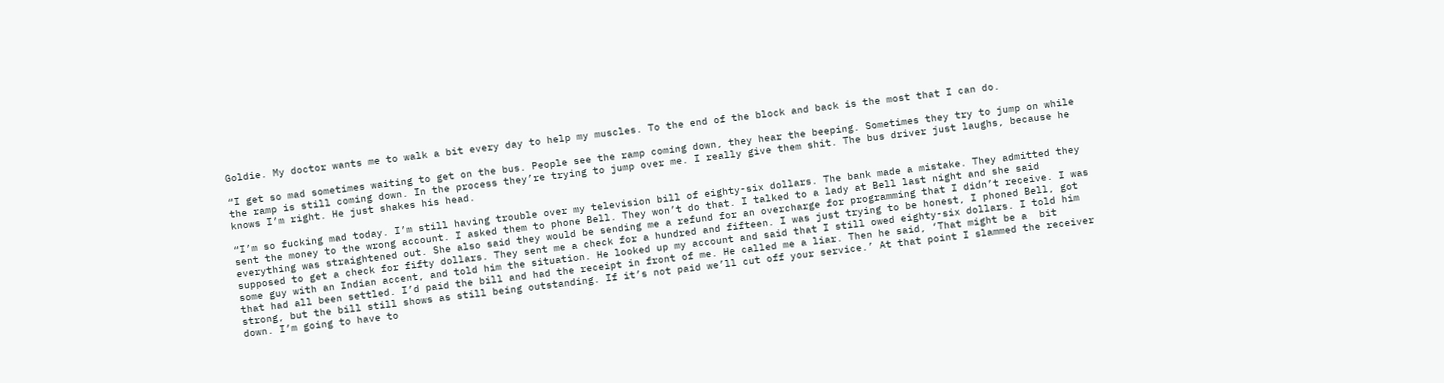Goldie. My doctor wants me to walk a bit every day to help my muscles. To the end of the block and back is the most that I can do.

“I get so mad sometimes waiting to get on the bus. People see the ramp coming down, they hear the beeping. Sometimes they try to jump on while the ramp is still coming down. In the process they’re trying to jump over me. I really give them shit. The bus driver just laughs, because he knows I’m right. He just shakes his head.

“I’m so fucking mad today. I’m still having trouble over my television bill of eighty-six dollars. The bank made a mistake. They admitted they sent the money to the wrong account. I asked them to phone Bell. They won’t do that. I talked to a lady at Bell last night and she said everything was straightened out. She also said they would be sending me a refund for an overcharge for programming that I didn’t receive. I was supposed to get a check for fifty dollars. They sent me a check for a hundred and fifteen. I was just trying to be honest, I phoned Bell, got some guy with an Indian accent, and told him the situation. He looked up my account and said that I still owed eighty-six dollars. I told him that had all been settled. I’d paid the bill and had the receipt in front of me. He called me a liar. Then he said, ‘That might be a  bit strong, but the bill still shows as still being outstanding. If it’s not paid we’ll cut off your service.’ At that point I slammed the receiver down. I’m going to have to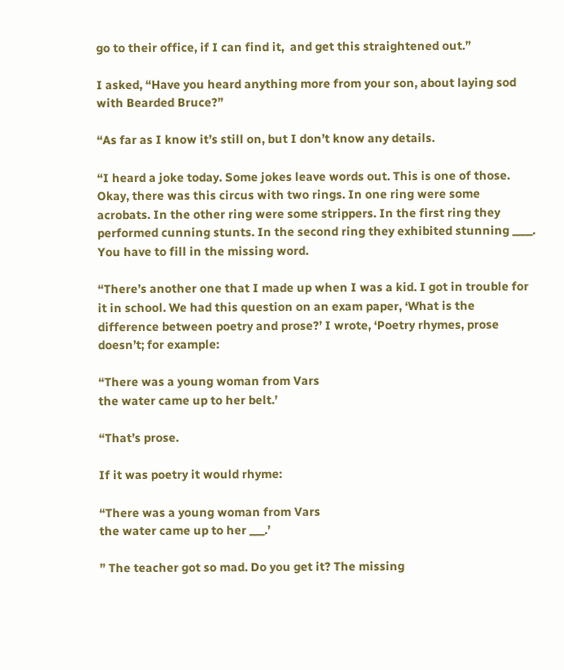go to their office, if I can find it,  and get this straightened out.”

I asked, “Have you heard anything more from your son, about laying sod with Bearded Bruce?”

“As far as I know it’s still on, but I don’t know any details.

“I heard a joke today. Some jokes leave words out. This is one of those. Okay, there was this circus with two rings. In one ring were some acrobats. In the other ring were some strippers. In the first ring they performed cunning stunts. In the second ring they exhibited stunning ____. You have to fill in the missing word.

“There’s another one that I made up when I was a kid. I got in trouble for it in school. We had this question on an exam paper, ‘What is the difference between poetry and prose?’ I wrote, ‘Poetry rhymes, prose doesn’t; for example:

“There was a young woman from Vars
the water came up to her belt.’

“That’s prose.

If it was poetry it would rhyme:

“There was a young woman from Vars
the water came up to her ___.’

” The teacher got so mad. Do you get it? The missing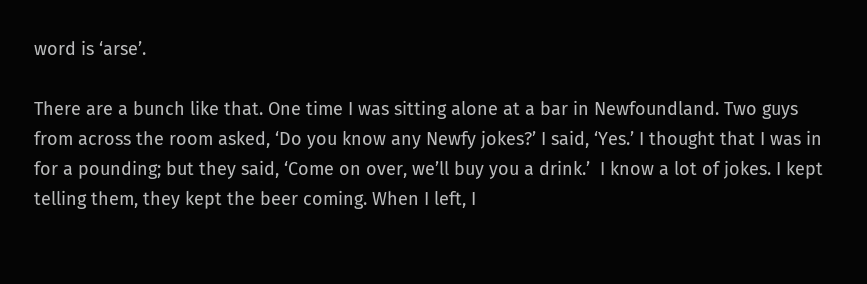word is ‘arse’.

There are a bunch like that. One time I was sitting alone at a bar in Newfoundland. Two guys from across the room asked, ‘Do you know any Newfy jokes?’ I said, ‘Yes.’ I thought that I was in for a pounding; but they said, ‘Come on over, we’ll buy you a drink.’  I know a lot of jokes. I kept telling them, they kept the beer coming. When I left, I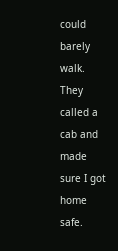could barely walk. They called a cab and made sure I got home safe.